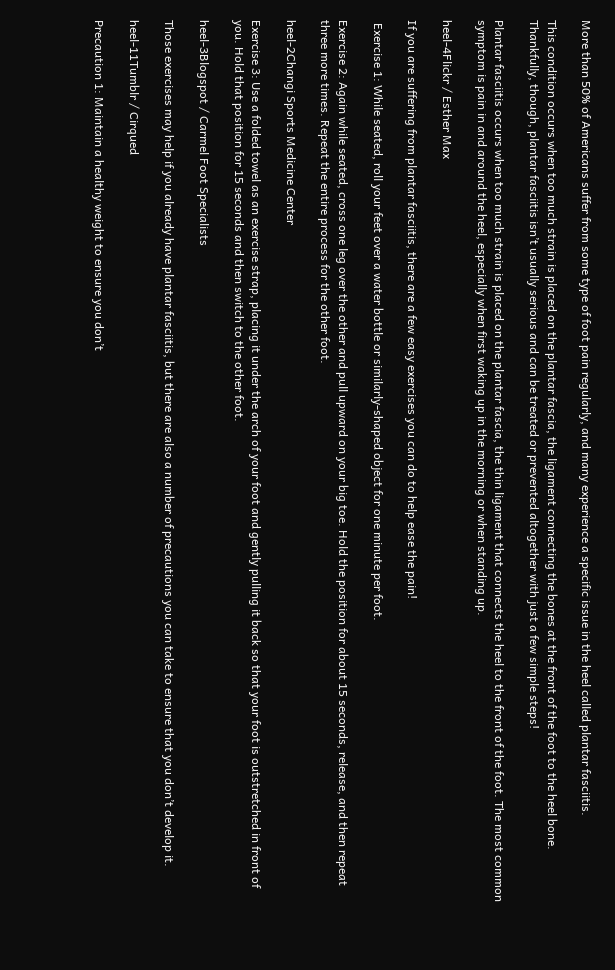More than 50% of Americans suffer from some type of foot pain regularly, and many experience a specific issue in the heel called plantar fasciitis.

This condition occurs when too much strain is placed on the plantar fascia, the ligament connecting the bones at the front of the foot to the heel bone. Thankfully, though, plantar fasciitis isn’t usually serious and can be treated or prevented altogether with just a few simple steps!

Plantar fasciitis occurs when too much strain is placed on the plantar fascia, the thin ligament that connects the heel to the front of the foot. The most common symptom is pain in and around the heel, especially when first waking up in the morning or when standing up.

heel-4Flickr / Esther Max

If you are suffering from plantar fasciitis, there are a few easy exercises you can do to help ease the pain!

 Exercise 1: While seated, roll your feet over a water bottle or similarly-shaped object for one minute per foot.

Exercise 2: Again while seated, cross one leg over the other and pull upward on your big toe. Hold the position for about 15 seconds, release, and then repeat three more times. Repeat the entire process for the other foot.

heel-2Changi Sports Medicine Center

Exercise 3: Use a folded towel as an exercise strap, placing it under the arch of your foot and gently pulling it back so that your foot is outstretched in front of you. Hold that position for 15 seconds and then switch to the other foot.

heel-3Blogspot / Carmel Foot Specialists

Those exercises may help if you already have plantar fasciitis, but there are also a number of precautions you can take to ensure that you don’t develop it.

heel-11Tumblr / Cirqued

Precaution 1: Maintain a healthy weight to ensure you don’t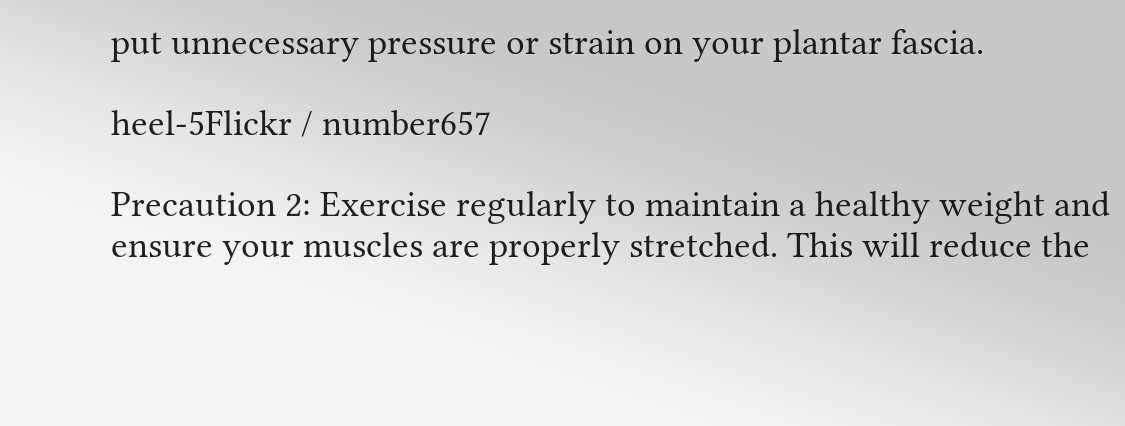put unnecessary pressure or strain on your plantar fascia.

heel-5Flickr / number657

Precaution 2: Exercise regularly to maintain a healthy weight and ensure your muscles are properly stretched. This will reduce the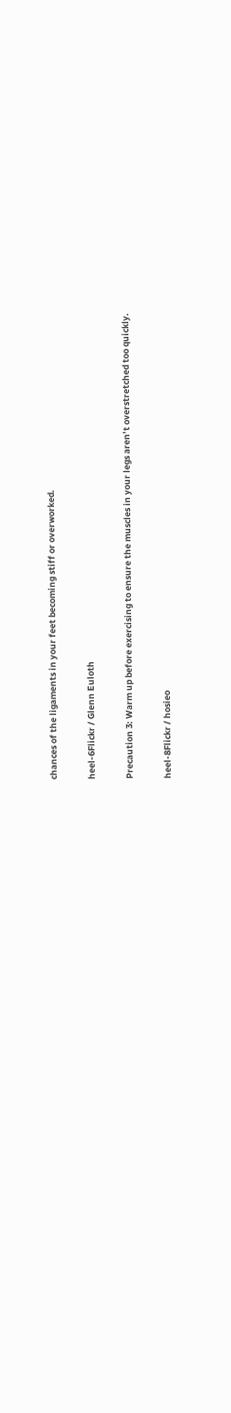chances of the ligaments in your feet becoming stiff or overworked.

heel-6Flickr / Glenn Euloth

Precaution 3: Warm up before exercising to ensure the muscles in your legs aren’t overstretched too quickly.

heel-8Flickr / hosieo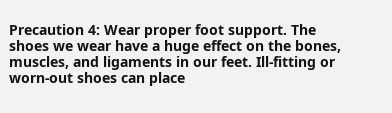Precaution 4: Wear proper foot support. The shoes we wear have a huge effect on the bones, muscles, and ligaments in our feet. Ill-fitting or worn-out shoes can place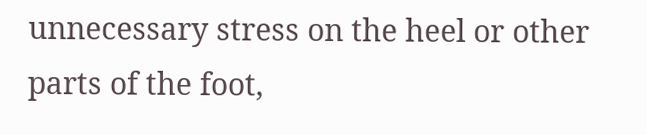unnecessary stress on the heel or other parts of the foot,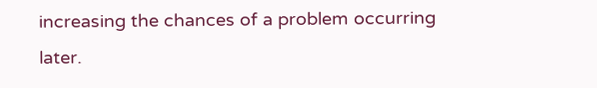increasing the chances of a problem occurring later.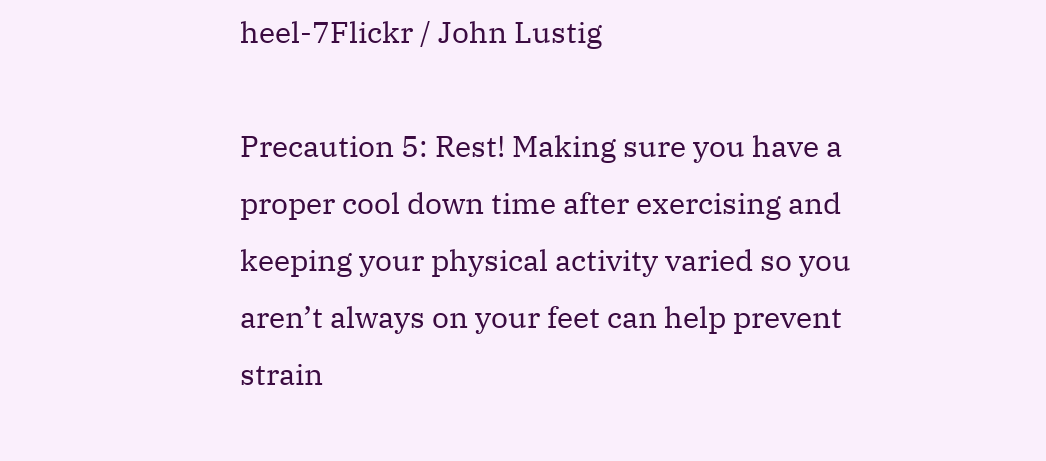heel-7Flickr / John Lustig

Precaution 5: Rest! Making sure you have a proper cool down time after exercising and keeping your physical activity varied so you aren’t always on your feet can help prevent strain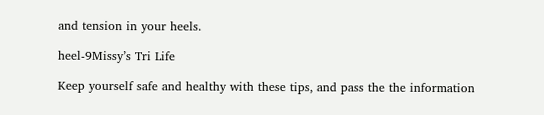and tension in your heels.

heel-9Missy’s Tri Life

Keep yourself safe and healthy with these tips, and pass the the information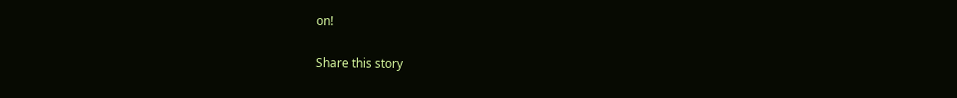on!

Share this story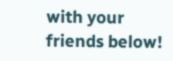with your friends below!